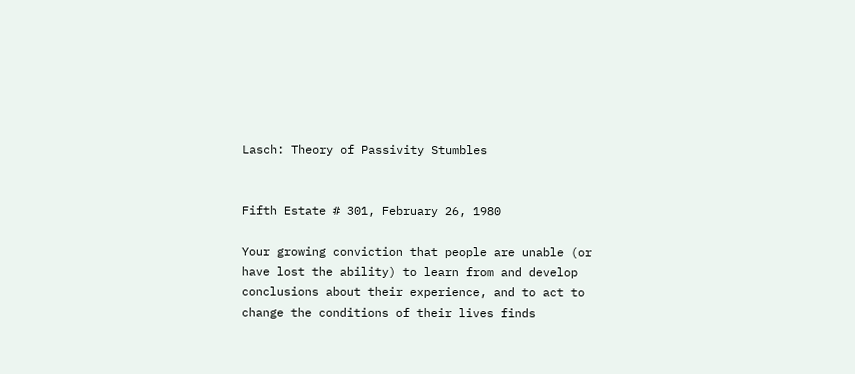Lasch: Theory of Passivity Stumbles


Fifth Estate # 301, February 26, 1980

Your growing conviction that people are unable (or have lost the ability) to learn from and develop conclusions about their experience, and to act to change the conditions of their lives finds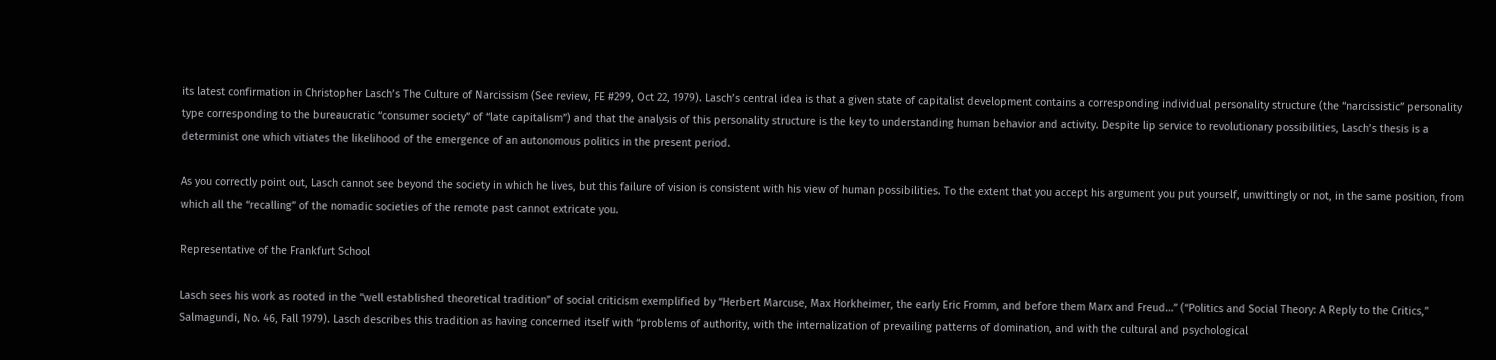its latest confirmation in Christopher Lasch’s The Culture of Narcissism (See review, FE #299, Oct 22, 1979). Lasch’s central idea is that a given state of capitalist development contains a corresponding individual personality structure (the “narcissistic” personality type corresponding to the bureaucratic “consumer society” of “late capitalism”) and that the analysis of this personality structure is the key to understanding human behavior and activity. Despite lip service to revolutionary possibilities, Lasch’s thesis is a determinist one which vitiates the likelihood of the emergence of an autonomous politics in the present period.

As you correctly point out, Lasch cannot see beyond the society in which he lives, but this failure of vision is consistent with his view of human possibilities. To the extent that you accept his argument you put yourself, unwittingly or not, in the same position, from which all the “recalling” of the nomadic societies of the remote past cannot extricate you.

Representative of the Frankfurt School

Lasch sees his work as rooted in the “well established theoretical tradition” of social criticism exemplified by “Herbert Marcuse, Max Horkheimer, the early Eric Fromm, and before them Marx and Freud…” (“Politics and Social Theory: A Reply to the Critics,” Salmagundi, No. 46, Fall 1979). Lasch describes this tradition as having concerned itself with “problems of authority, with the internalization of prevailing patterns of domination, and with the cultural and psychological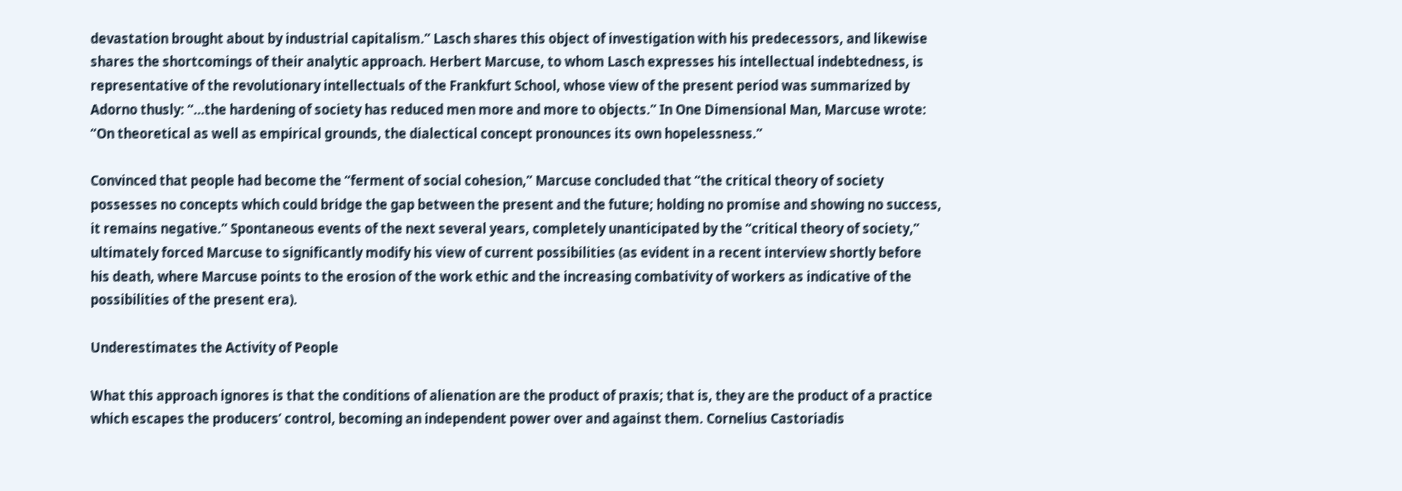devastation brought about by industrial capitalism.” Lasch shares this object of investigation with his predecessors, and likewise shares the shortcomings of their analytic approach. Herbert Marcuse, to whom Lasch expresses his intellectual indebtedness, is representative of the revolutionary intellectuals of the Frankfurt School, whose view of the present period was summarized by Adorno thusly: “…the hardening of society has reduced men more and more to objects.” In One Dimensional Man, Marcuse wrote: “On theoretical as well as empirical grounds, the dialectical concept pronounces its own hopelessness.”

Convinced that people had become the “ferment of social cohesion,” Marcuse concluded that “the critical theory of society possesses no concepts which could bridge the gap between the present and the future; holding no promise and showing no success, it remains negative.” Spontaneous events of the next several years, completely unanticipated by the “critical theory of society,” ultimately forced Marcuse to significantly modify his view of current possibilities (as evident in a recent interview shortly before his death, where Marcuse points to the erosion of the work ethic and the increasing combativity of workers as indicative of the possibilities of the present era).

Underestimates the Activity of People

What this approach ignores is that the conditions of alienation are the product of praxis; that is, they are the product of a practice which escapes the producers’ control, becoming an independent power over and against them. Cornelius Castoriadis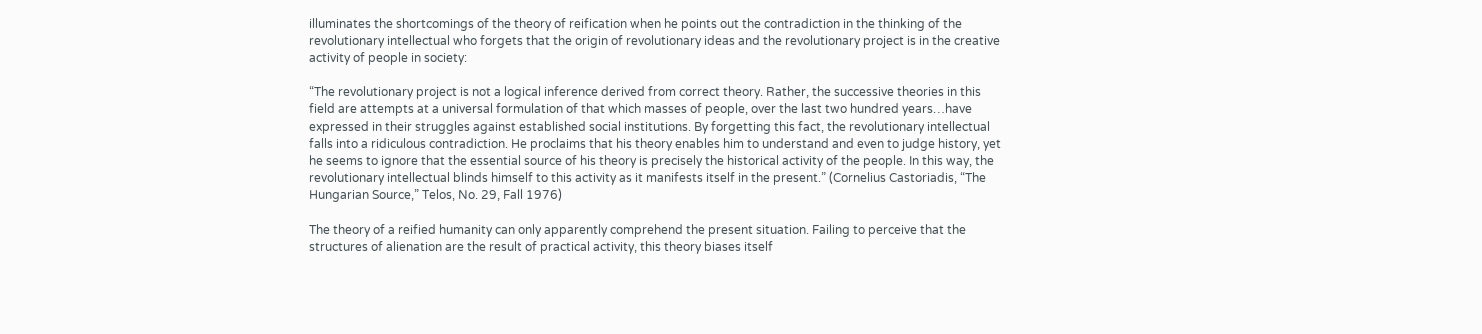illuminates the shortcomings of the theory of reification when he points out the contradiction in the thinking of the revolutionary intellectual who forgets that the origin of revolutionary ideas and the revolutionary project is in the creative activity of people in society:

“The revolutionary project is not a logical inference derived from correct theory. Rather, the successive theories in this field are attempts at a universal formulation of that which masses of people, over the last two hundred years…have expressed in their struggles against established social institutions. By forgetting this fact, the revolutionary intellectual falls into a ridiculous contradiction. He proclaims that his theory enables him to understand and even to judge history, yet he seems to ignore that the essential source of his theory is precisely the historical activity of the people. In this way, the revolutionary intellectual blinds himself to this activity as it manifests itself in the present.” (Cornelius Castoriadis, “The Hungarian Source,” Telos, No. 29, Fall 1976)

The theory of a reified humanity can only apparently comprehend the present situation. Failing to perceive that the structures of alienation are the result of practical activity, this theory biases itself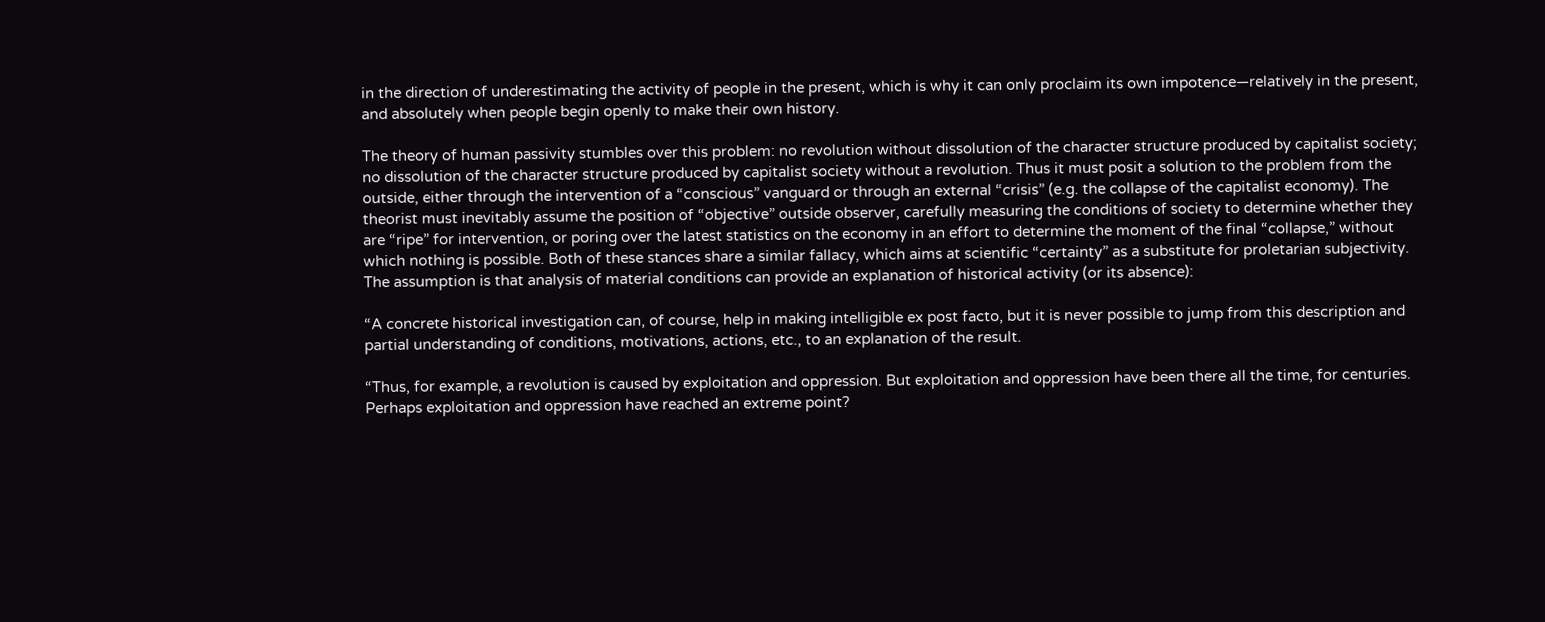in the direction of underestimating the activity of people in the present, which is why it can only proclaim its own impotence—relatively in the present, and absolutely when people begin openly to make their own history.

The theory of human passivity stumbles over this problem: no revolution without dissolution of the character structure produced by capitalist society; no dissolution of the character structure produced by capitalist society without a revolution. Thus it must posit a solution to the problem from the outside, either through the intervention of a “conscious” vanguard or through an external “crisis” (e.g. the collapse of the capitalist economy). The theorist must inevitably assume the position of “objective” outside observer, carefully measuring the conditions of society to determine whether they are “ripe” for intervention, or poring over the latest statistics on the economy in an effort to determine the moment of the final “collapse,” without which nothing is possible. Both of these stances share a similar fallacy, which aims at scientific “certainty” as a substitute for proletarian subjectivity. The assumption is that analysis of material conditions can provide an explanation of historical activity (or its absence):

“A concrete historical investigation can, of course, help in making intelligible ex post facto, but it is never possible to jump from this description and partial understanding of conditions, motivations, actions, etc., to an explanation of the result.

“Thus, for example, a revolution is caused by exploitation and oppression. But exploitation and oppression have been there all the time, for centuries. Perhaps exploitation and oppression have reached an extreme point?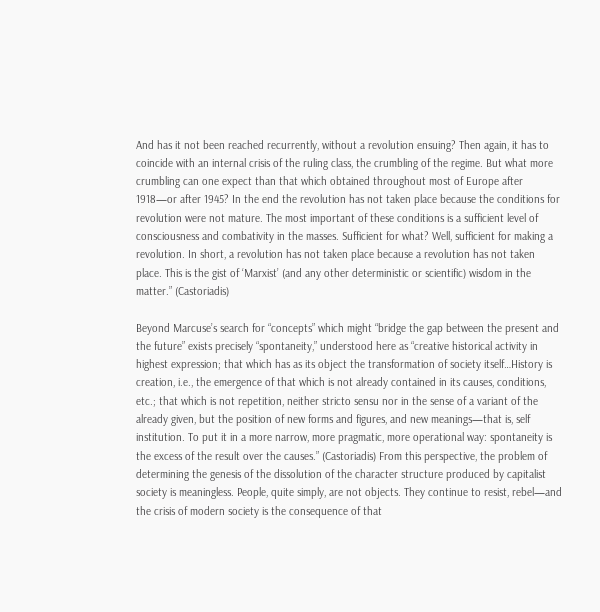And has it not been reached recurrently, without a revolution ensuing? Then again, it has to coincide with an internal crisis of the ruling class, the crumbling of the regime. But what more crumbling can one expect than that which obtained throughout most of Europe after 1918—or after 1945? In the end the revolution has not taken place because the conditions for revolution were not mature. The most important of these conditions is a sufficient level of consciousness and combativity in the masses. Sufficient for what? Well, sufficient for making a revolution. In short, a revolution has not taken place because a revolution has not taken place. This is the gist of ‘Marxist’ (and any other deterministic or scientific) wisdom in the matter.” (Castoriadis)

Beyond Marcuse’s search for “concepts” which might “bridge the gap between the present and the future” exists precisely “spontaneity,” understood here as “creative historical activity in highest expression; that which has as its object the transformation of society itself…History is creation, i.e., the emergence of that which is not already contained in its causes, conditions, etc.; that which is not repetition, neither stricto sensu nor in the sense of a variant of the already given, but the position of new forms and figures, and new meanings—that is, self institution. To put it in a more narrow, more pragmatic, more operational way: spontaneity is the excess of the result over the causes.” (Castoriadis) From this perspective, the problem of determining the genesis of the dissolution of the character structure produced by capitalist society is meaningless. People, quite simply, are not objects. They continue to resist, rebel—and the crisis of modern society is the consequence of that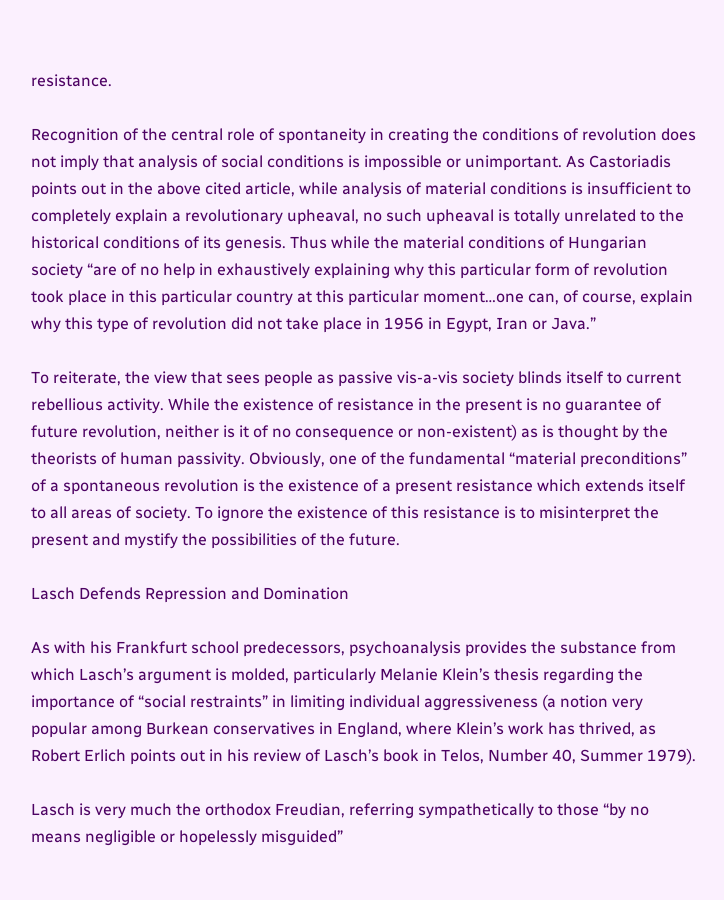resistance.

Recognition of the central role of spontaneity in creating the conditions of revolution does not imply that analysis of social conditions is impossible or unimportant. As Castoriadis points out in the above cited article, while analysis of material conditions is insufficient to completely explain a revolutionary upheaval, no such upheaval is totally unrelated to the historical conditions of its genesis. Thus while the material conditions of Hungarian society “are of no help in exhaustively explaining why this particular form of revolution took place in this particular country at this particular moment…one can, of course, explain why this type of revolution did not take place in 1956 in Egypt, Iran or Java.”

To reiterate, the view that sees people as passive vis-a-vis society blinds itself to current rebellious activity. While the existence of resistance in the present is no guarantee of future revolution, neither is it of no consequence or non-existent) as is thought by the theorists of human passivity. Obviously, one of the fundamental “material preconditions” of a spontaneous revolution is the existence of a present resistance which extends itself to all areas of society. To ignore the existence of this resistance is to misinterpret the present and mystify the possibilities of the future.

Lasch Defends Repression and Domination

As with his Frankfurt school predecessors, psychoanalysis provides the substance from which Lasch’s argument is molded, particularly Melanie Klein’s thesis regarding the importance of “social restraints” in limiting individual aggressiveness (a notion very popular among Burkean conservatives in England, where Klein’s work has thrived, as Robert Erlich points out in his review of Lasch’s book in Telos, Number 40, Summer 1979).

Lasch is very much the orthodox Freudian, referring sympathetically to those “by no means negligible or hopelessly misguided”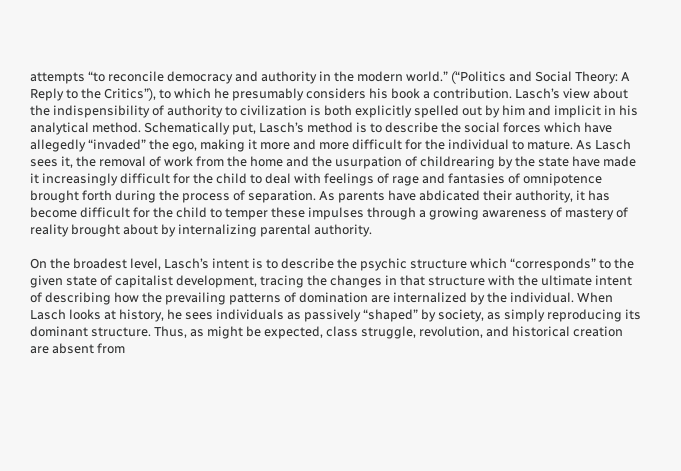attempts “to reconcile democracy and authority in the modern world.” (“Politics and Social Theory: A Reply to the Critics”), to which he presumably considers his book a contribution. Lasch’s view about the indispensibility of authority to civilization is both explicitly spelled out by him and implicit in his analytical method. Schematically put, Lasch’s method is to describe the social forces which have allegedly “invaded” the ego, making it more and more difficult for the individual to mature. As Lasch sees it, the removal of work from the home and the usurpation of childrearing by the state have made it increasingly difficult for the child to deal with feelings of rage and fantasies of omnipotence brought forth during the process of separation. As parents have abdicated their authority, it has become difficult for the child to temper these impulses through a growing awareness of mastery of reality brought about by internalizing parental authority.

On the broadest level, Lasch’s intent is to describe the psychic structure which “corresponds” to the given state of capitalist development, tracing the changes in that structure with the ultimate intent of describing how the prevailing patterns of domination are internalized by the individual. When Lasch looks at history, he sees individuals as passively “shaped” by society, as simply reproducing its dominant structure. Thus, as might be expected, class struggle, revolution, and historical creation are absent from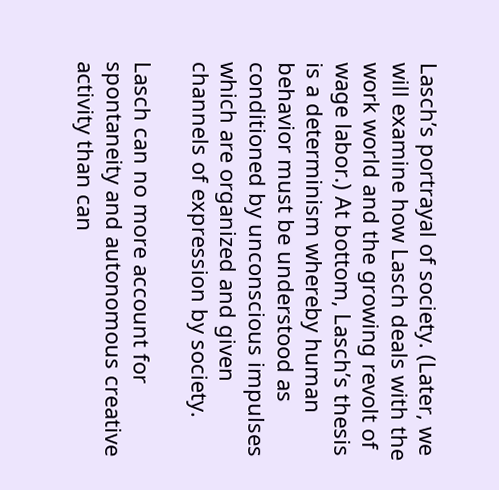Lasch’s portrayal of society. (Later, we will examine how Lasch deals with the work world and the growing revolt of wage labor.) At bottom, Lasch’s thesis is a determinism whereby human behavior must be understood as conditioned by unconscious impulses which are organized and given channels of expression by society.

Lasch can no more account for spontaneity and autonomous creative activity than can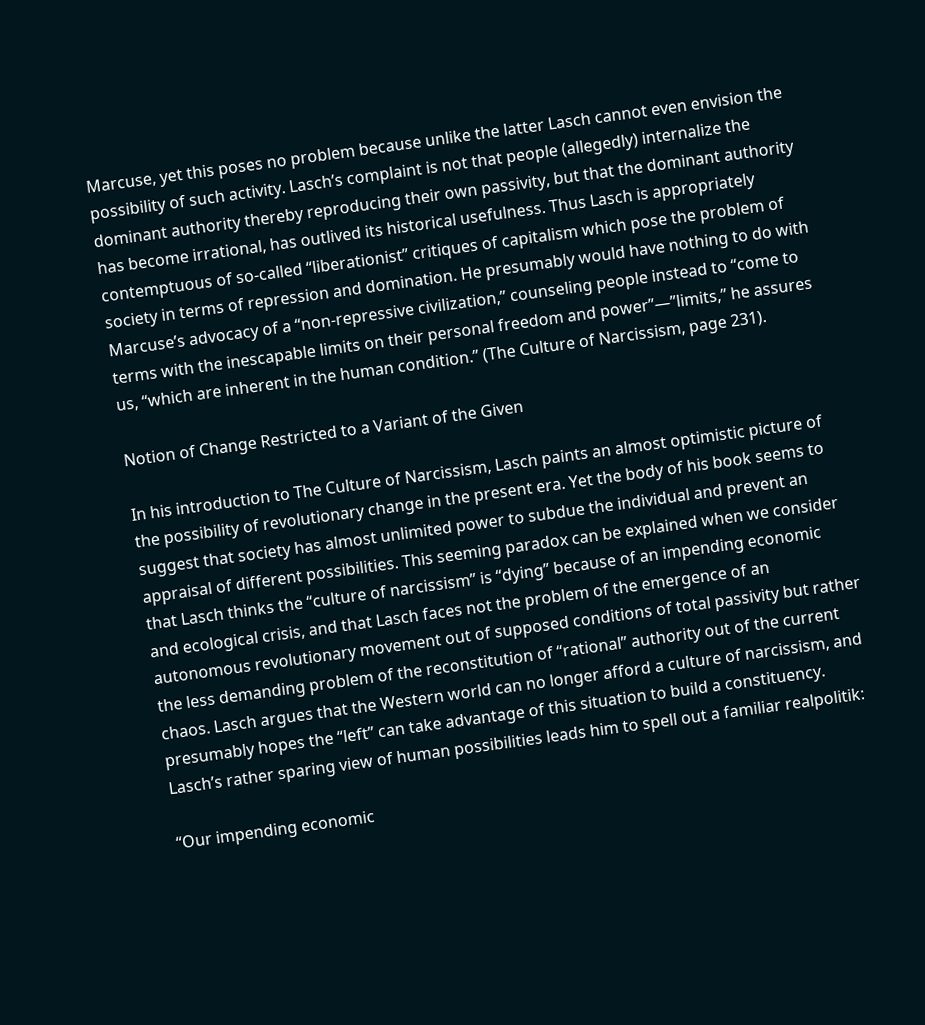Marcuse, yet this poses no problem because unlike the latter Lasch cannot even envision the possibility of such activity. Lasch’s complaint is not that people (allegedly) internalize the dominant authority thereby reproducing their own passivity, but that the dominant authority has become irrational, has outlived its historical usefulness. Thus Lasch is appropriately contemptuous of so-called “liberationist” critiques of capitalism which pose the problem of society in terms of repression and domination. He presumably would have nothing to do with Marcuse’s advocacy of a “non-repressive civilization,” counseling people instead to “come to terms with the inescapable limits on their personal freedom and power”—”limits,” he assures us, “which are inherent in the human condition.” (The Culture of Narcissism, page 231).

Notion of Change Restricted to a Variant of the Given

In his introduction to The Culture of Narcissism, Lasch paints an almost optimistic picture of the possibility of revolutionary change in the present era. Yet the body of his book seems to suggest that society has almost unlimited power to subdue the individual and prevent an appraisal of different possibilities. This seeming paradox can be explained when we consider that Lasch thinks the “culture of narcissism” is “dying” because of an impending economic and ecological crisis, and that Lasch faces not the problem of the emergence of an autonomous revolutionary movement out of supposed conditions of total passivity but rather the less demanding problem of the reconstitution of “rational” authority out of the current chaos. Lasch argues that the Western world can no longer afford a culture of narcissism, and presumably hopes the “left” can take advantage of this situation to build a constituency. Lasch’s rather sparing view of human possibilities leads him to spell out a familiar realpolitik:

“Our impending economic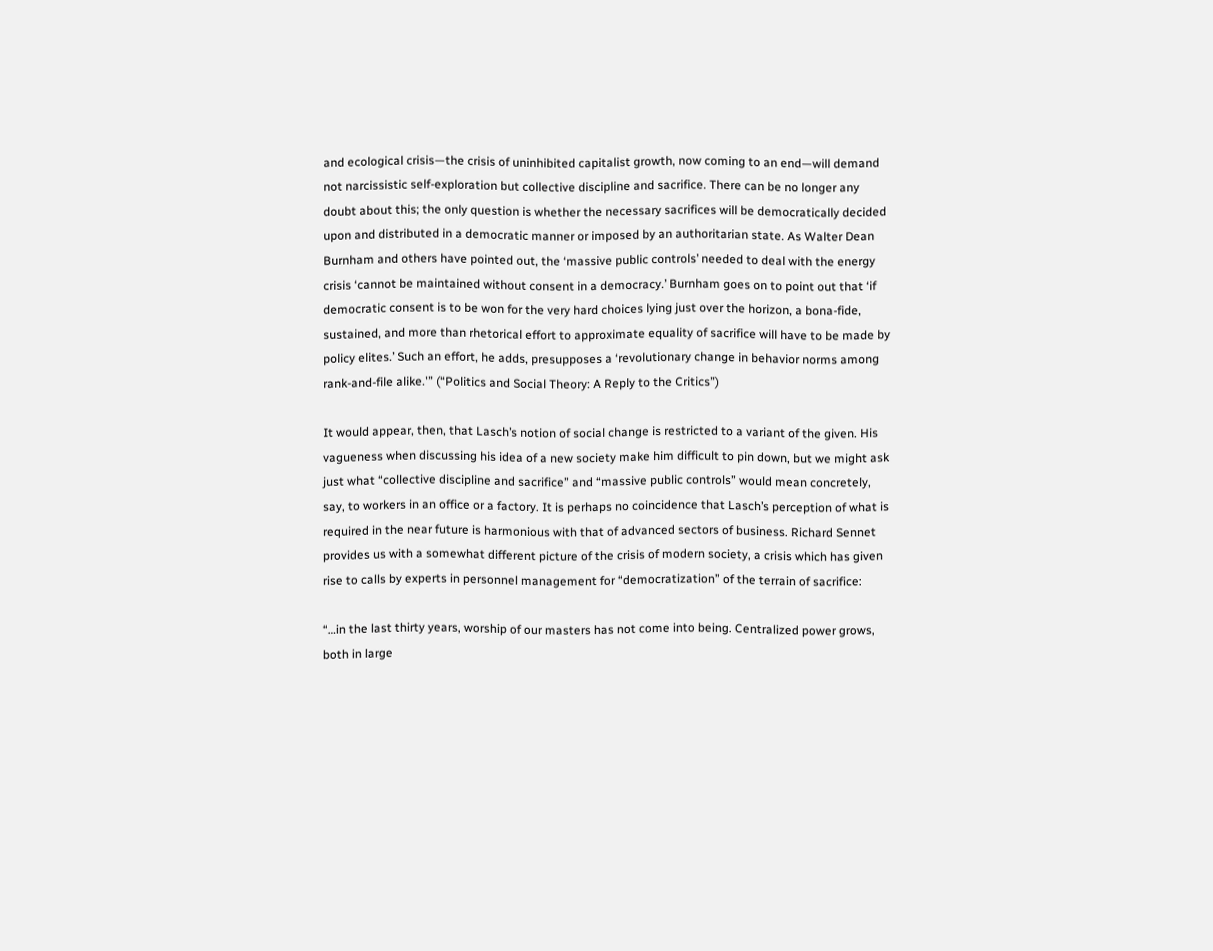and ecological crisis—the crisis of uninhibited capitalist growth, now coming to an end—will demand not narcissistic self-exploration but collective discipline and sacrifice. There can be no longer any doubt about this; the only question is whether the necessary sacrifices will be democratically decided upon and distributed in a democratic manner or imposed by an authoritarian state. As Walter Dean Burnham and others have pointed out, the ‘massive public controls’ needed to deal with the energy crisis ‘cannot be maintained without consent in a democracy.’ Burnham goes on to point out that ‘if democratic consent is to be won for the very hard choices lying just over the horizon, a bona-fide, sustained, and more than rhetorical effort to approximate equality of sacrifice will have to be made by policy elites.’ Such an effort, he adds, presupposes a ‘revolutionary change in behavior norms among rank-and-file alike.'” (“Politics and Social Theory: A Reply to the Critics”)

It would appear, then, that Lasch’s notion of social change is restricted to a variant of the given. His vagueness when discussing his idea of a new society make him difficult to pin down, but we might ask just what “collective discipline and sacrifice” and “massive public controls” would mean concretely, say, to workers in an office or a factory. It is perhaps no coincidence that Lasch’s perception of what is required in the near future is harmonious with that of advanced sectors of business. Richard Sennet provides us with a somewhat different picture of the crisis of modern society, a crisis which has given rise to calls by experts in personnel management for “democratization” of the terrain of sacrifice:

“…in the last thirty years, worship of our masters has not come into being. Centralized power grows, both in large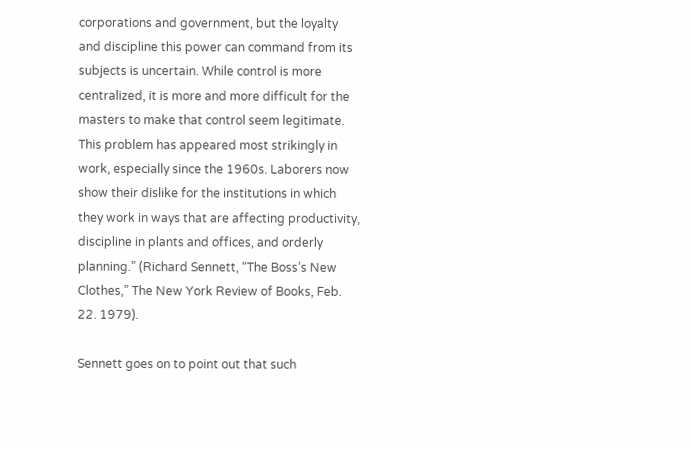corporations and government, but the loyalty and discipline this power can command from its subjects is uncertain. While control is more centralized, it is more and more difficult for the masters to make that control seem legitimate. This problem has appeared most strikingly in work, especially since the 1960s. Laborers now show their dislike for the institutions in which they work in ways that are affecting productivity, discipline in plants and offices, and orderly planning.” (Richard Sennett, “The Boss’s New Clothes,” The New York Review of Books, Feb. 22. 1979).

Sennett goes on to point out that such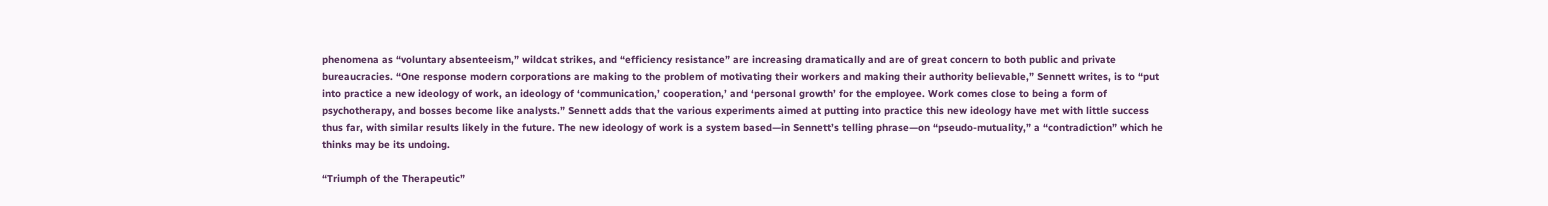phenomena as “voluntary absenteeism,” wildcat strikes, and “efficiency resistance” are increasing dramatically and are of great concern to both public and private bureaucracies. “One response modern corporations are making to the problem of motivating their workers and making their authority believable,” Sennett writes, is to “put into practice a new ideology of work, an ideology of ‘communication,’ cooperation,’ and ‘personal growth’ for the employee. Work comes close to being a form of psychotherapy, and bosses become like analysts.” Sennett adds that the various experiments aimed at putting into practice this new ideology have met with little success thus far, with similar results likely in the future. The new ideology of work is a system based—in Sennett’s telling phrase—on “pseudo-mutuality,” a “contradiction” which he thinks may be its undoing.

“Triumph of the Therapeutic”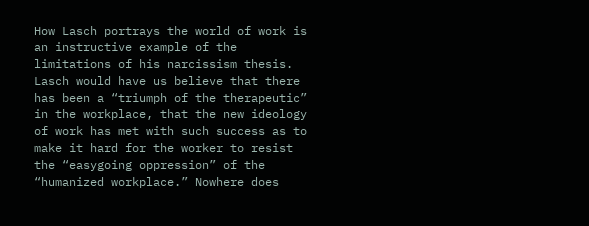How Lasch portrays the world of work is an instructive example of the limitations of his narcissism thesis. Lasch would have us believe that there has been a “triumph of the therapeutic” in the workplace, that the new ideology of work has met with such success as to make it hard for the worker to resist the “easygoing oppression” of the “humanized workplace.” Nowhere does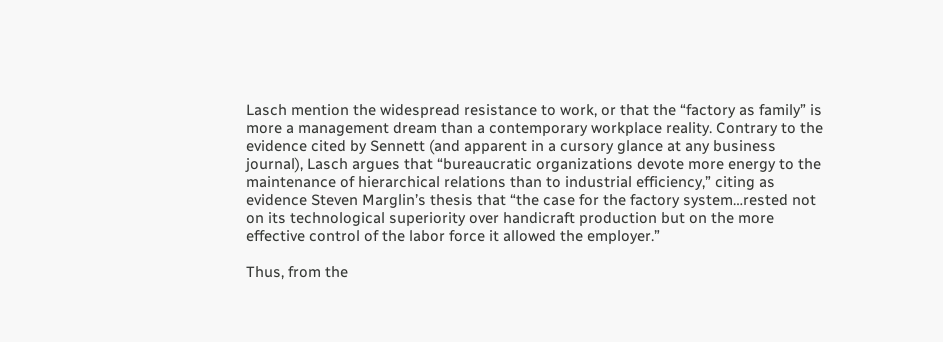Lasch mention the widespread resistance to work, or that the “factory as family” is more a management dream than a contemporary workplace reality. Contrary to the evidence cited by Sennett (and apparent in a cursory glance at any business journal), Lasch argues that “bureaucratic organizations devote more energy to the maintenance of hierarchical relations than to industrial efficiency,” citing as evidence Steven Marglin’s thesis that “the case for the factory system…rested not on its technological superiority over handicraft production but on the more effective control of the labor force it allowed the employer.”

Thus, from the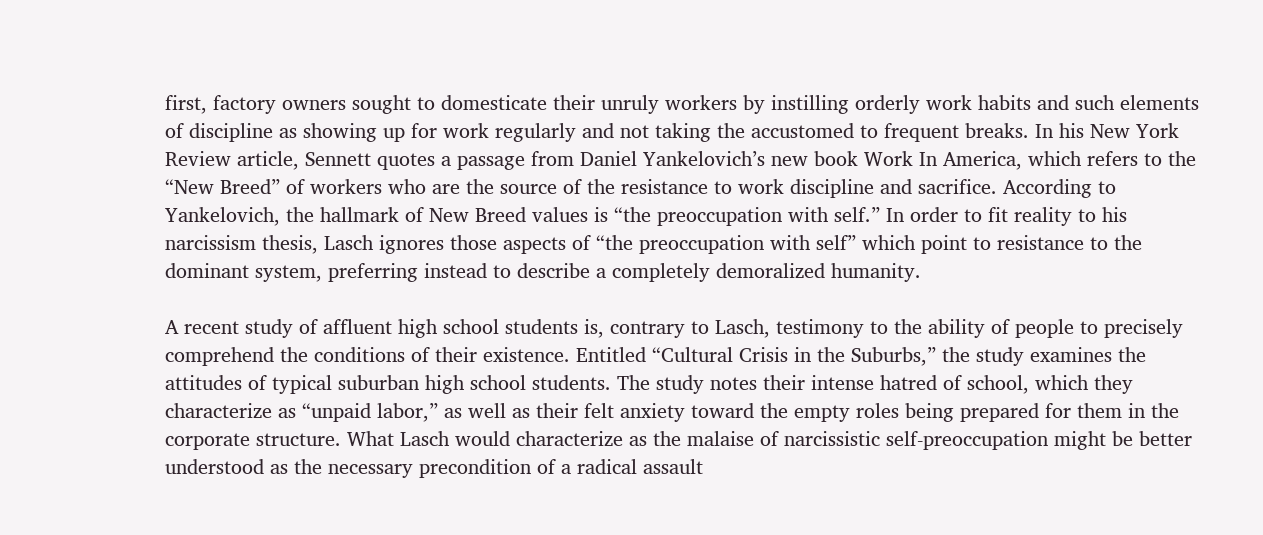first, factory owners sought to domesticate their unruly workers by instilling orderly work habits and such elements of discipline as showing up for work regularly and not taking the accustomed to frequent breaks. In his New York Review article, Sennett quotes a passage from Daniel Yankelovich’s new book Work In America, which refers to the “New Breed” of workers who are the source of the resistance to work discipline and sacrifice. According to Yankelovich, the hallmark of New Breed values is “the preoccupation with self.” In order to fit reality to his narcissism thesis, Lasch ignores those aspects of “the preoccupation with self” which point to resistance to the dominant system, preferring instead to describe a completely demoralized humanity.

A recent study of affluent high school students is, contrary to Lasch, testimony to the ability of people to precisely comprehend the conditions of their existence. Entitled “Cultural Crisis in the Suburbs,” the study examines the attitudes of typical suburban high school students. The study notes their intense hatred of school, which they characterize as “unpaid labor,” as well as their felt anxiety toward the empty roles being prepared for them in the corporate structure. What Lasch would characterize as the malaise of narcissistic self-preoccupation might be better understood as the necessary precondition of a radical assault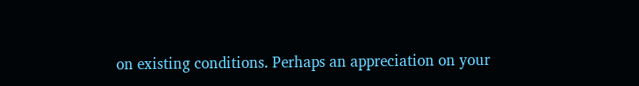on existing conditions. Perhaps an appreciation on your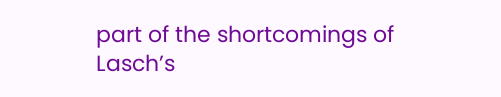part of the shortcomings of Lasch’s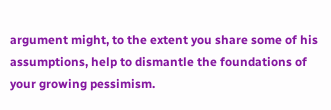argument might, to the extent you share some of his assumptions, help to dismantle the foundations of your growing pessimism.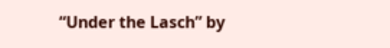“Under the Lasch” by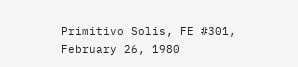Primitivo Solis, FE #301, February 26, 1980